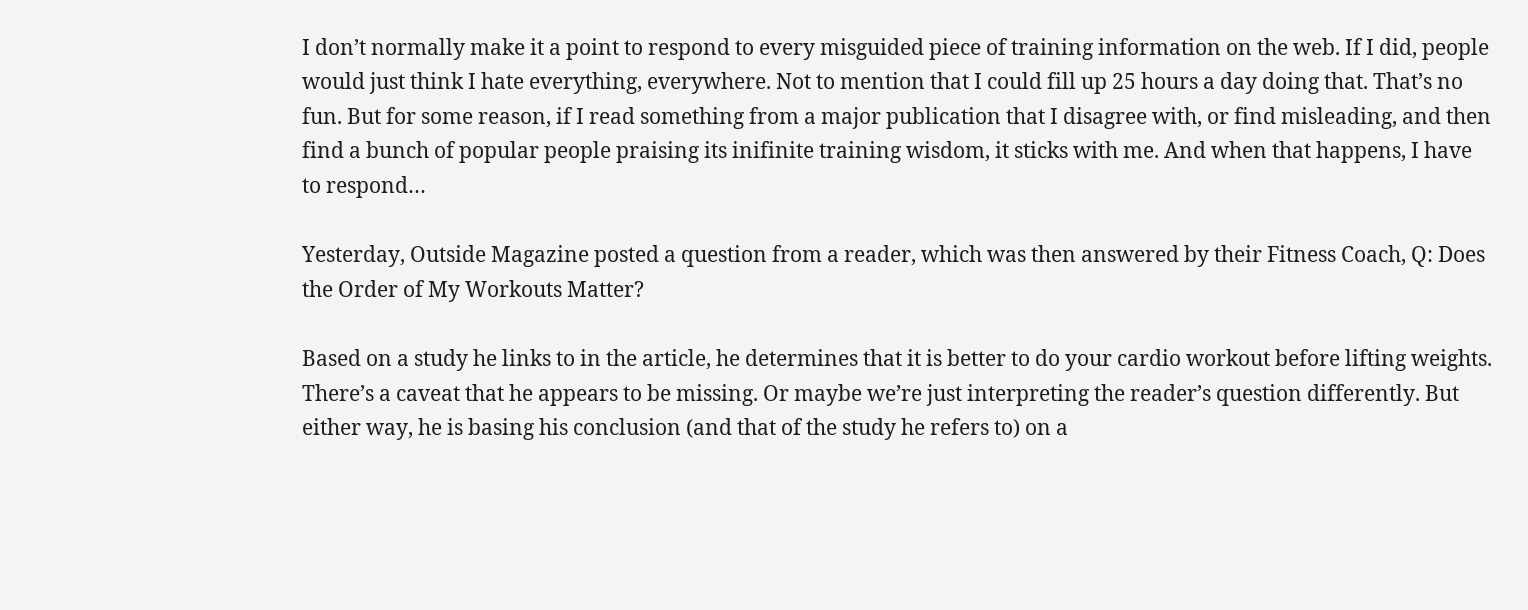I don’t normally make it a point to respond to every misguided piece of training information on the web. If I did, people would just think I hate everything, everywhere. Not to mention that I could fill up 25 hours a day doing that. That’s no fun. But for some reason, if I read something from a major publication that I disagree with, or find misleading, and then find a bunch of popular people praising its inifinite training wisdom, it sticks with me. And when that happens, I have to respond…

Yesterday, Outside Magazine posted a question from a reader, which was then answered by their Fitness Coach, Q: Does the Order of My Workouts Matter?

Based on a study he links to in the article, he determines that it is better to do your cardio workout before lifting weights. There’s a caveat that he appears to be missing. Or maybe we’re just interpreting the reader’s question differently. But either way, he is basing his conclusion (and that of the study he refers to) on a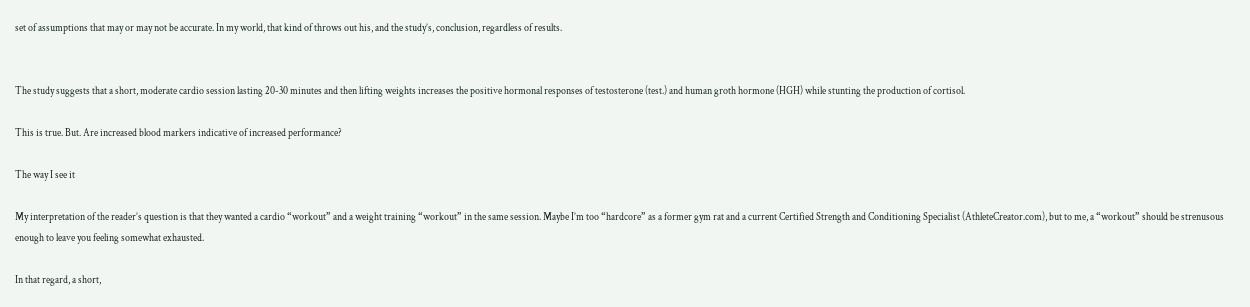set of assumptions that may or may not be accurate. In my world, that kind of throws out his, and the study’s, conclusion, regardless of results.


The study suggests that a short, moderate cardio session lasting 20-30 minutes and then lifting weights increases the positive hormonal responses of testosterone (test.) and human groth hormone (HGH) while stunting the production of cortisol.

This is true. But. Are increased blood markers indicative of increased performance?

The way I see it

My interpretation of the reader’s question is that they wanted a cardio “workout” and a weight training “workout” in the same session. Maybe I’m too “hardcore” as a former gym rat and a current Certified Strength and Conditioning Specialist (AthleteCreator.com), but to me, a “workout” should be strenusous enough to leave you feeling somewhat exhausted.

In that regard, a short,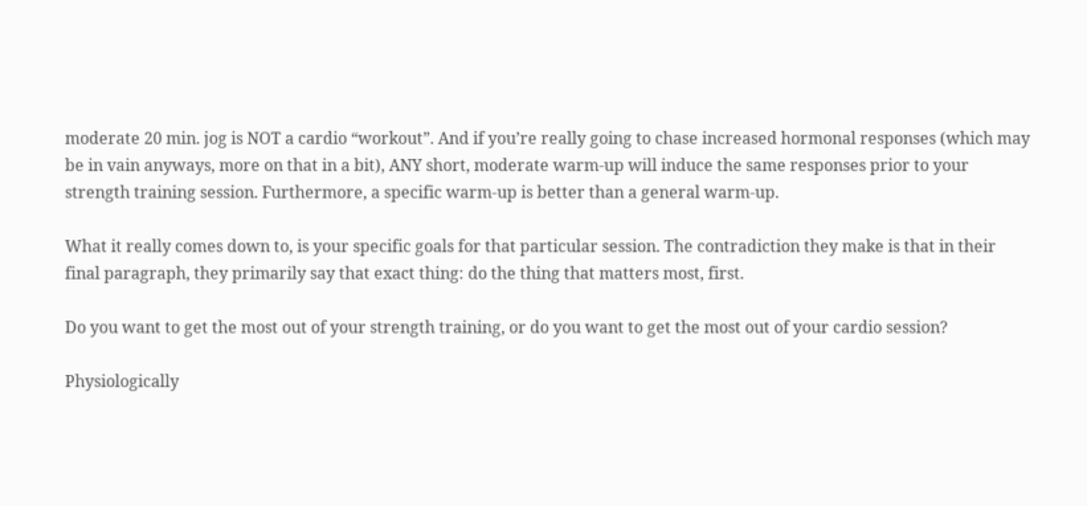moderate 20 min. jog is NOT a cardio “workout”. And if you’re really going to chase increased hormonal responses (which may be in vain anyways, more on that in a bit), ANY short, moderate warm-up will induce the same responses prior to your strength training session. Furthermore, a specific warm-up is better than a general warm-up.

What it really comes down to, is your specific goals for that particular session. The contradiction they make is that in their final paragraph, they primarily say that exact thing: do the thing that matters most, first.

Do you want to get the most out of your strength training, or do you want to get the most out of your cardio session?

Physiologically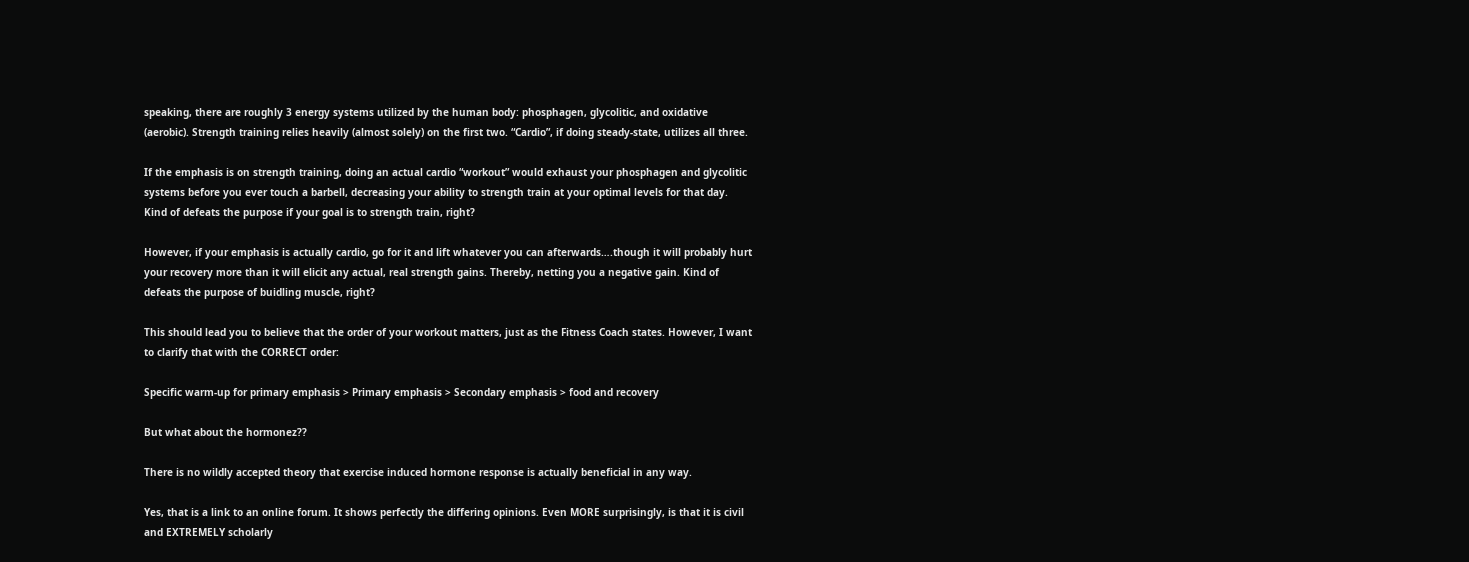speaking, there are roughly 3 energy systems utilized by the human body: phosphagen, glycolitic, and oxidative (aerobic). Strength training relies heavily (almost solely) on the first two. “Cardio”, if doing steady-state, utilizes all three.

If the emphasis is on strength training, doing an actual cardio “workout” would exhaust your phosphagen and glycolitic systems before you ever touch a barbell, decreasing your ability to strength train at your optimal levels for that day. Kind of defeats the purpose if your goal is to strength train, right?

However, if your emphasis is actually cardio, go for it and lift whatever you can afterwards….though it will probably hurt your recovery more than it will elicit any actual, real strength gains. Thereby, netting you a negative gain. Kind of defeats the purpose of buidling muscle, right?

This should lead you to believe that the order of your workout matters, just as the Fitness Coach states. However, I want to clarify that with the CORRECT order:

Specific warm-up for primary emphasis > Primary emphasis > Secondary emphasis > food and recovery

But what about the hormonez??

There is no wildly accepted theory that exercise induced hormone response is actually beneficial in any way.

Yes, that is a link to an online forum. It shows perfectly the differing opinions. Even MORE surprisingly, is that it is civil and EXTREMELY scholarly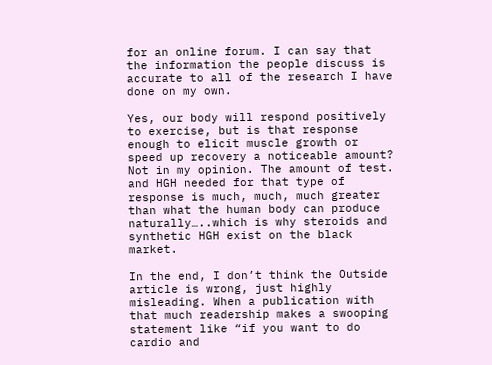for an online forum. I can say that the information the people discuss is accurate to all of the research I have done on my own.

Yes, our body will respond positively to exercise, but is that response enough to elicit muscle growth or speed up recovery a noticeable amount? Not in my opinion. The amount of test. and HGH needed for that type of response is much, much, much greater than what the human body can produce naturally…..which is why steroids and synthetic HGH exist on the black market.

In the end, I don’t think the Outside article is wrong, just highly misleading. When a publication with that much readership makes a swooping statement like “if you want to do cardio and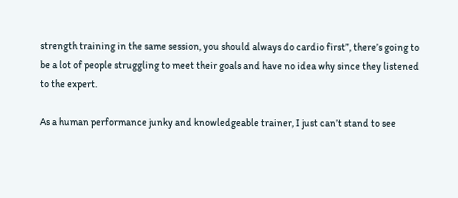strength training in the same session, you should always do cardio first”, there’s going to be a lot of people struggling to meet their goals and have no idea why since they listened to the expert.

As a human performance junky and knowledgeable trainer, I just can’t stand to see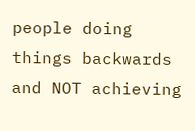people doing things backwards and NOT achieving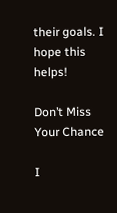their goals. I hope this helps!

Don’t Miss Your Chance

I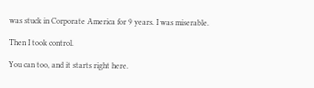was stuck in Corporate America for 9 years. I was miserable.

Then I took control.

You can too, and it starts right here.